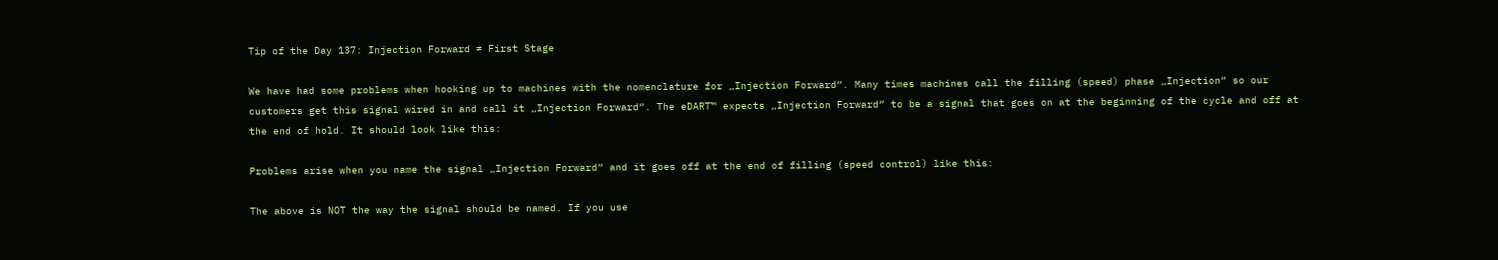Tip of the Day 137: Injection Forward ≠ First Stage

We have had some problems when hooking up to machines with the nomenclature for „Injection Forward“. Many times machines call the filling (speed) phase „Injection“ so our customers get this signal wired in and call it „Injection Forward“. The eDART™ expects „Injection Forward“ to be a signal that goes on at the beginning of the cycle and off at the end of hold. It should look like this:

Problems arise when you name the signal „Injection Forward“ and it goes off at the end of filling (speed control) like this:

The above is NOT the way the signal should be named. If you use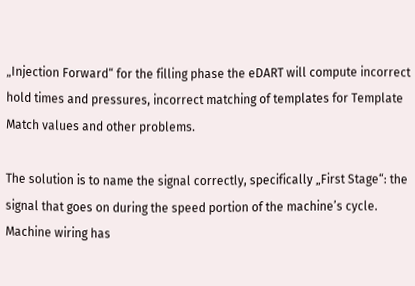„Injection Forward“ for the filling phase the eDART will compute incorrect hold times and pressures, incorrect matching of templates for Template Match values and other problems.

The solution is to name the signal correctly, specifically „First Stage“: the signal that goes on during the speed portion of the machine’s cycle. Machine wiring has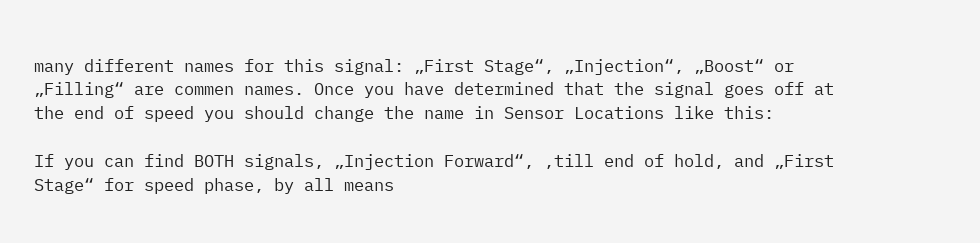many different names for this signal: „First Stage“, „Injection“, „Boost“ or „Filling“ are commen names. Once you have determined that the signal goes off at the end of speed you should change the name in Sensor Locations like this:

If you can find BOTH signals, „Injection Forward“, ‚till end of hold, and „First Stage“ for speed phase, by all means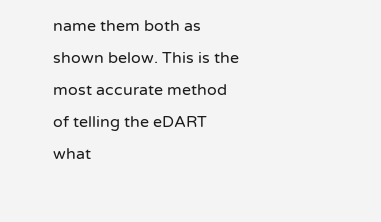name them both as shown below. This is the most accurate method of telling the eDART what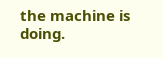the machine is doing.